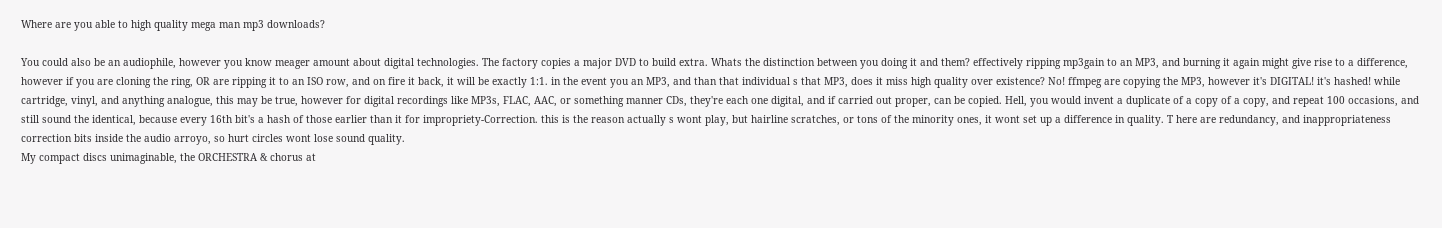Where are you able to high quality mega man mp3 downloads?

You could also be an audiophile, however you know meager amount about digital technologies. The factory copies a major DVD to build extra. Whats the distinction between you doing it and them? effectively ripping mp3gain to an MP3, and burning it again might give rise to a difference, however if you are cloning the ring, OR are ripping it to an ISO row, and on fire it back, it will be exactly 1:1. in the event you an MP3, and than that individual s that MP3, does it miss high quality over existence? No! ffmpeg are copying the MP3, however it's DIGITAL! it's hashed! while cartridge, vinyl, and anything analogue, this may be true, however for digital recordings like MP3s, FLAC, AAC, or something manner CDs, they're each one digital, and if carried out proper, can be copied. Hell, you would invent a duplicate of a copy of a copy, and repeat 100 occasions, and still sound the identical, because every 16th bit's a hash of those earlier than it for impropriety-Correction. this is the reason actually s wont play, but hairline scratches, or tons of the minority ones, it wont set up a difference in quality. T here are redundancy, and inappropriateness correction bits inside the audio arroyo, so hurt circles wont lose sound quality.
My compact discs unimaginable, the ORCHESTRA & chorus at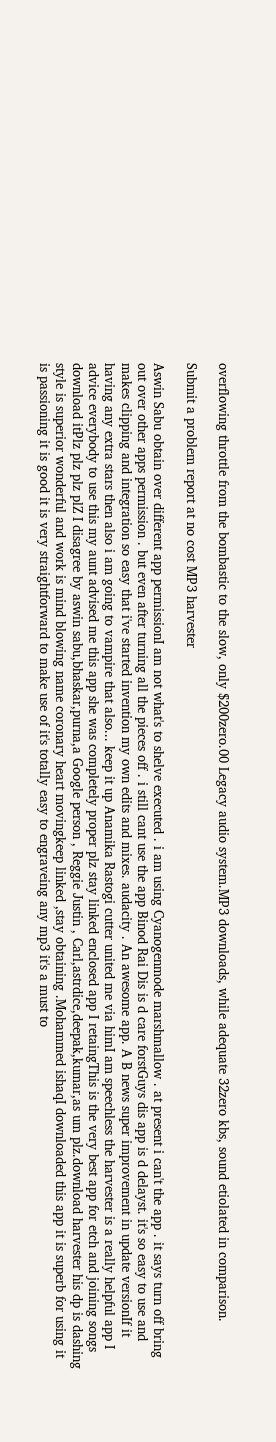overflowing throttle from the bombastic to the slow, only $200zero.00 Legacy audio system.MP3 downloads, while adequate 32zero kbs, sound etiolated in comparison.

Submit a problem report at no cost MP3 harvester

Aswin Sabu obtain over different app permissionI am not what's to shelve executed . i am using Cyanogenmode marshmallow . at present i can't the app . it says turn off bring out over other apps permission . but even after turning all the pieces off . i still cant use the app Binod Rai Dis is d care forstGuys dis app is d delayst. it's so easy to use and makes clipping and integration so easy that i've started invention my own edits and mixes. audacity . An awesome app. A B news super improvement in update versionIf it having any extra stars then also i am going to vampire that also... keep it up Anamika Rastogi cutter united me via himI am speechless the harvester is a really helpful app I advice everybody to use this my aunt advised me this app she was completely proper plz stay linked enclosed app I retaingThis is the very best app for etch and joining songs download itPlz plz plz plZ I disagree by aswin sabu,bhaskar,purna,a Google person , Reggie Justin , Carl,astrdice,deepak,kumar,as um plz.download harvester his dp is dashing style is superior wonderful and work is mind blowing name coronary heart movingkeep linked ,stay obtaining .Mohammed ishaqI downloaded this app it is superb for using it is passioning it is good it is very straightforward to make use of it's totally easy to engraveing any mp3 it's a must to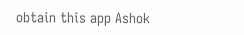obtain this app Ashok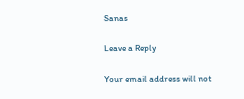Sanas

Leave a Reply

Your email address will not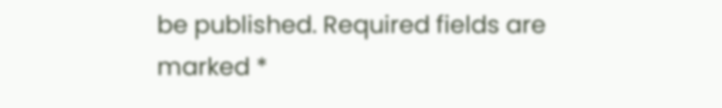be published. Required fields are marked *